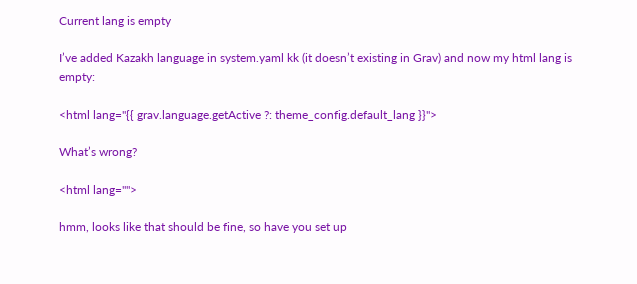Current lang is empty

I’ve added Kazakh language in system.yaml kk (it doesn’t existing in Grav) and now my html lang is empty:

<html lang="{{ grav.language.getActive ?: theme_config.default_lang }}">

What’s wrong?

<html lang="">

hmm, looks like that should be fine, so have you set up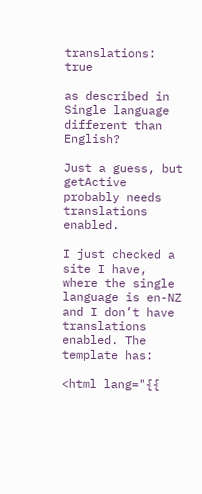translations: true

as described in Single language different than English?

Just a guess, but getActive probably needs translations enabled.

I just checked a site I have, where the single language is en-NZ and I don’t have translations enabled. The template has:

<html lang="{{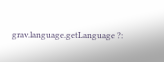grav.language.getLanguage ?: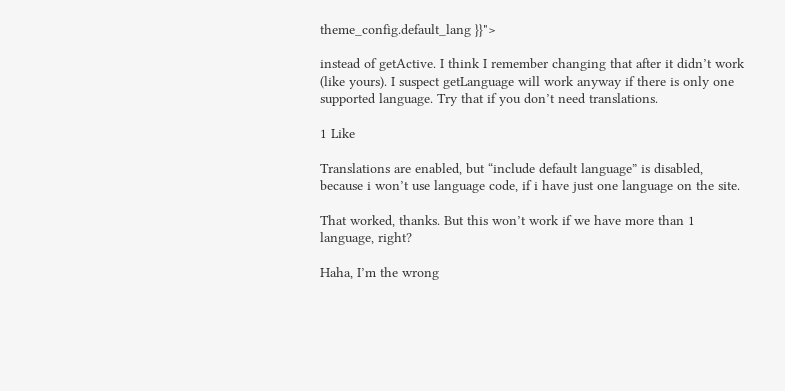theme_config.default_lang }}">

instead of getActive. I think I remember changing that after it didn’t work (like yours). I suspect getLanguage will work anyway if there is only one supported language. Try that if you don’t need translations.

1 Like

Translations are enabled, but “include default language” is disabled, because i won’t use language code, if i have just one language on the site.

That worked, thanks. But this won’t work if we have more than 1 language, right?

Haha, I’m the wrong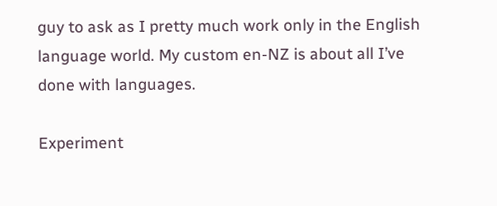guy to ask as I pretty much work only in the English language world. My custom en-NZ is about all I’ve done with languages.

Experiment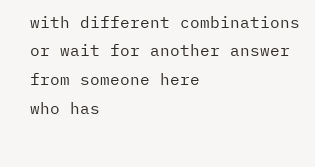with different combinations or wait for another answer from someone here
who has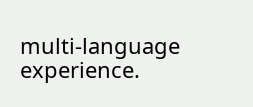multi-language experience.